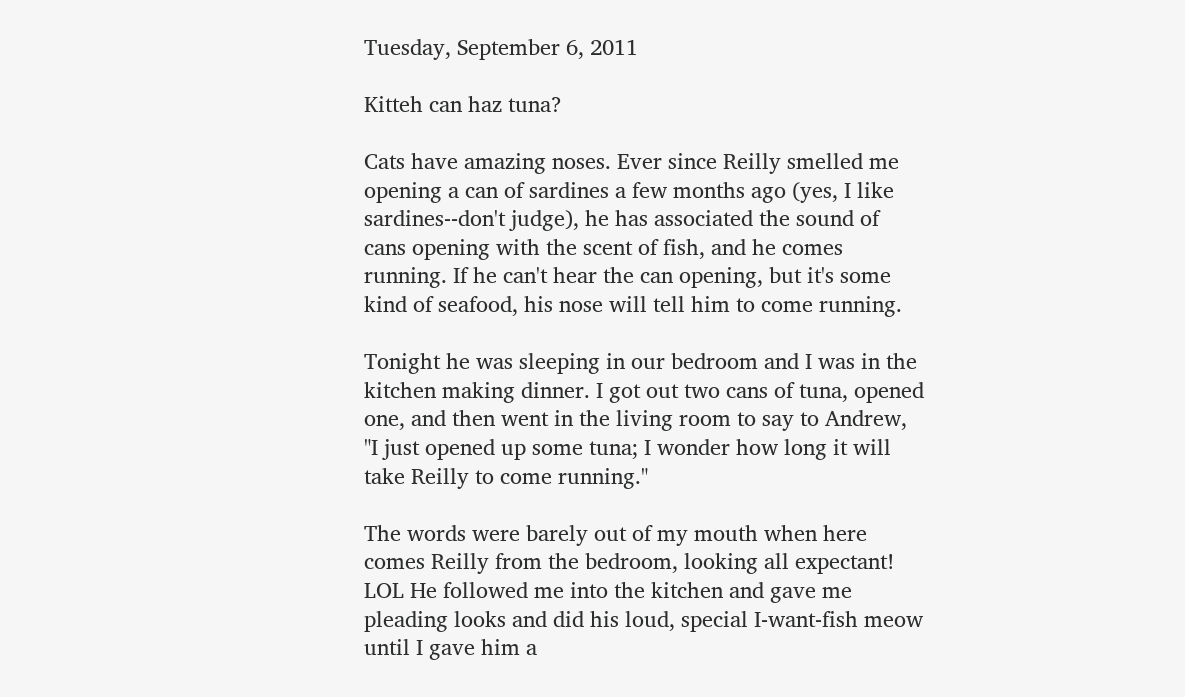Tuesday, September 6, 2011

Kitteh can haz tuna?

Cats have amazing noses. Ever since Reilly smelled me opening a can of sardines a few months ago (yes, I like sardines--don't judge), he has associated the sound of cans opening with the scent of fish, and he comes running. If he can't hear the can opening, but it's some kind of seafood, his nose will tell him to come running.

Tonight he was sleeping in our bedroom and I was in the kitchen making dinner. I got out two cans of tuna, opened one, and then went in the living room to say to Andrew, "I just opened up some tuna; I wonder how long it will take Reilly to come running."

The words were barely out of my mouth when here comes Reilly from the bedroom, looking all expectant! LOL He followed me into the kitchen and gave me pleading looks and did his loud, special I-want-fish meow until I gave him a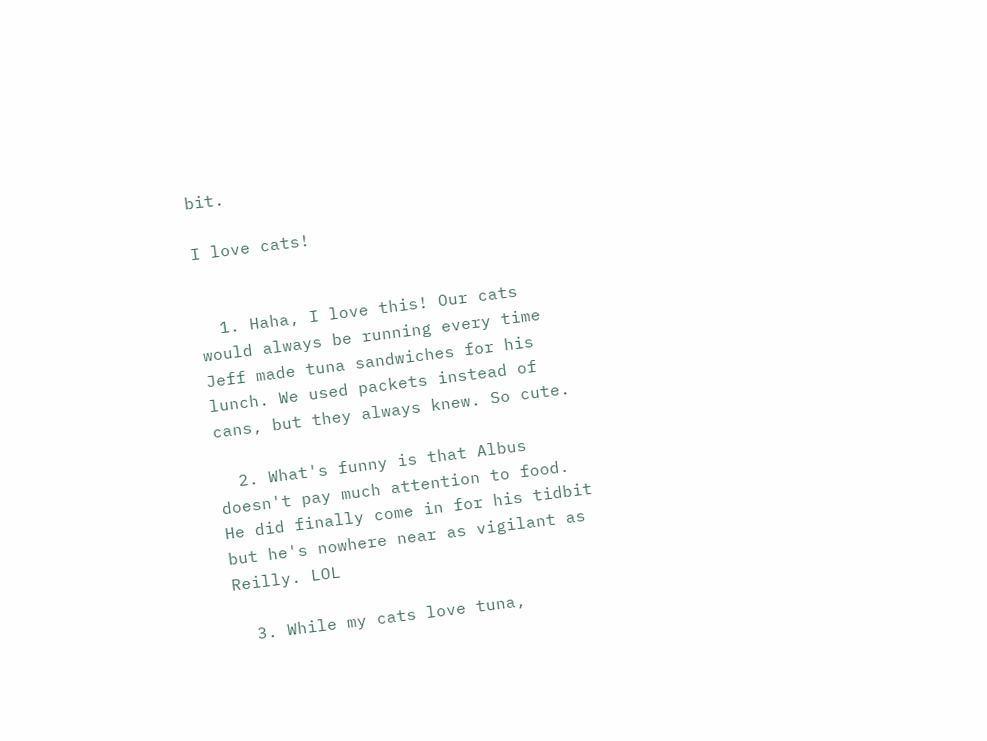bit.

I love cats!


  1. Haha, I love this! Our cats would always be running every time Jeff made tuna sandwiches for his lunch. We used packets instead of cans, but they always knew. So cute.

  2. What's funny is that Albus doesn't pay much attention to food. He did finally come in for his tidbit but he's nowhere near as vigilant as Reilly. LOL

  3. While my cats love tuna,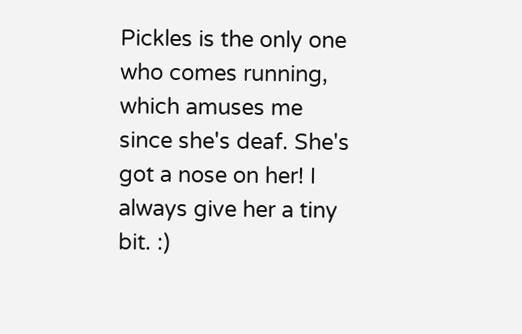Pickles is the only one who comes running, which amuses me since she's deaf. She's got a nose on her! I always give her a tiny bit. :)